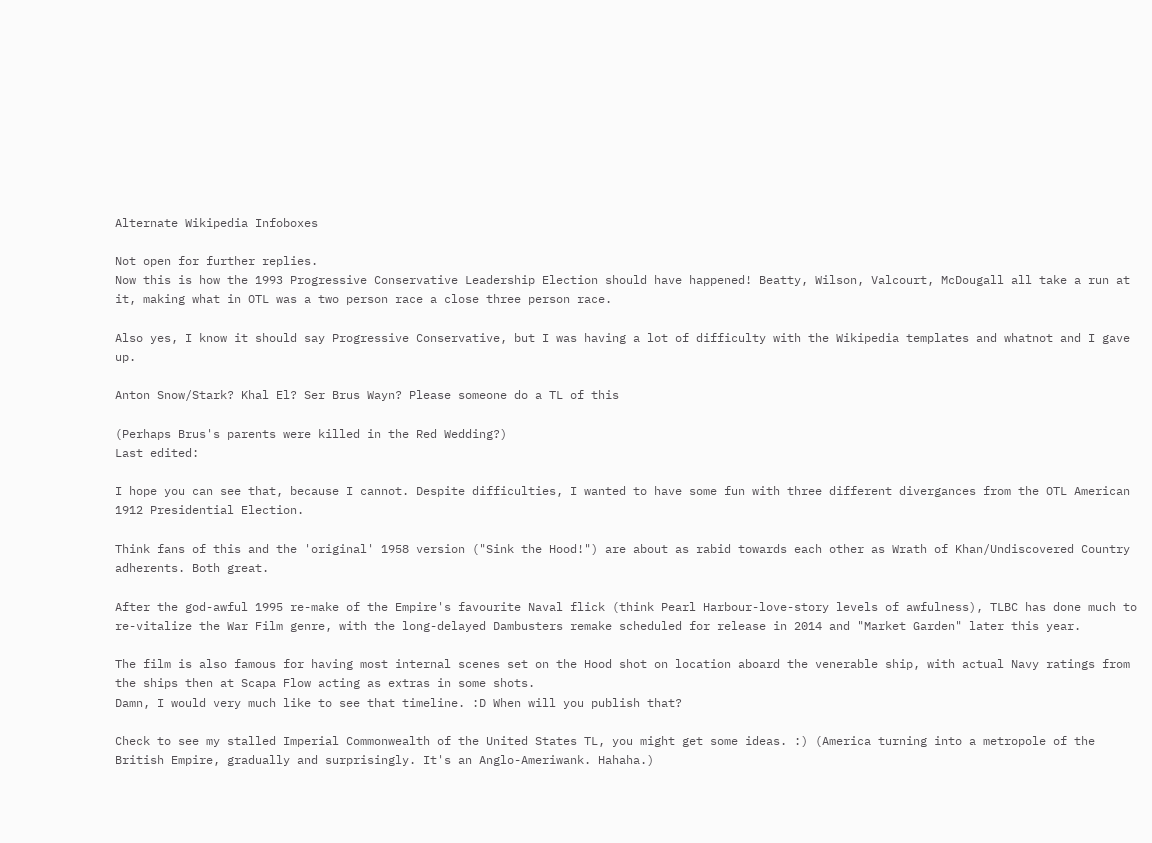Alternate Wikipedia Infoboxes

Not open for further replies.
Now this is how the 1993 Progressive Conservative Leadership Election should have happened! Beatty, Wilson, Valcourt, McDougall all take a run at it, making what in OTL was a two person race a close three person race.

Also yes, I know it should say Progressive Conservative, but I was having a lot of difficulty with the Wikipedia templates and whatnot and I gave up.

Anton Snow/Stark? Khal El? Ser Brus Wayn? Please someone do a TL of this

(Perhaps Brus's parents were killed in the Red Wedding?)
Last edited:

I hope you can see that, because I cannot. Despite difficulties, I wanted to have some fun with three different divergances from the OTL American 1912 Presidential Election.

Think fans of this and the 'original' 1958 version ("Sink the Hood!") are about as rabid towards each other as Wrath of Khan/Undiscovered Country adherents. Both great.

After the god-awful 1995 re-make of the Empire's favourite Naval flick (think Pearl Harbour-love-story levels of awfulness), TLBC has done much to re-vitalize the War Film genre, with the long-delayed Dambusters remake scheduled for release in 2014 and "Market Garden" later this year.

The film is also famous for having most internal scenes set on the Hood shot on location aboard the venerable ship, with actual Navy ratings from the ships then at Scapa Flow acting as extras in some shots.
Damn, I would very much like to see that timeline. :D When will you publish that?

Check to see my stalled Imperial Commonwealth of the United States TL, you might get some ideas. :) (America turning into a metropole of the British Empire, gradually and surprisingly. It's an Anglo-Ameriwank. Hahaha.)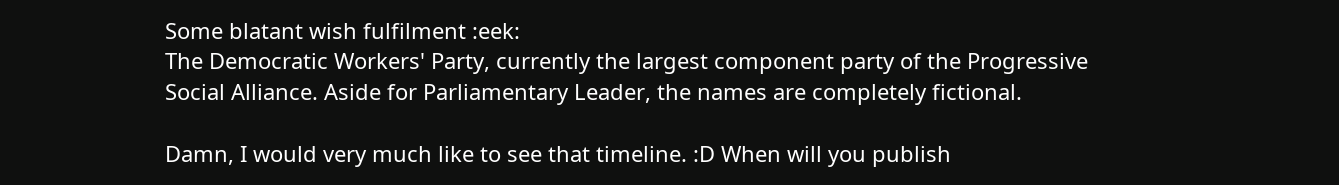Some blatant wish fulfilment :eek:
The Democratic Workers' Party, currently the largest component party of the Progressive Social Alliance. Aside for Parliamentary Leader, the names are completely fictional.

Damn, I would very much like to see that timeline. :D When will you publish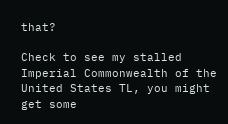that?

Check to see my stalled Imperial Commonwealth of the United States TL, you might get some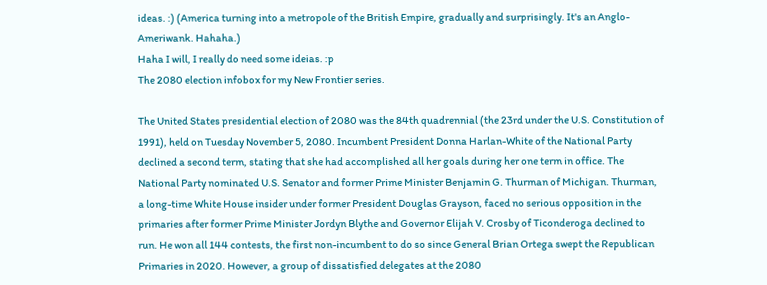ideas. :) (America turning into a metropole of the British Empire, gradually and surprisingly. It's an Anglo-Ameriwank. Hahaha.)
Haha I will, I really do need some ideias. :p
The 2080 election infobox for my New Frontier series.

The United States presidential election of 2080 was the 84th quadrennial (the 23rd under the U.S. Constitution of 1991), held on Tuesday November 5, 2080. Incumbent President Donna Harlan-White of the National Party declined a second term, stating that she had accomplished all her goals during her one term in office. The National Party nominated U.S. Senator and former Prime Minister Benjamin G. Thurman of Michigan. Thurman, a long-time White House insider under former President Douglas Grayson, faced no serious opposition in the primaries after former Prime Minister Jordyn Blythe and Governor Elijah V. Crosby of Ticonderoga declined to run. He won all 144 contests, the first non-incumbent to do so since General Brian Ortega swept the Republican Primaries in 2020. However, a group of dissatisfied delegates at the 2080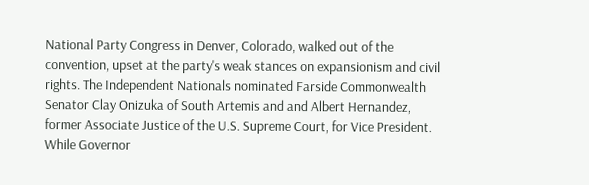National Party Congress in Denver, Colorado, walked out of the convention, upset at the party's weak stances on expansionism and civil rights. The Independent Nationals nominated Farside Commonwealth Senator Clay Onizuka of South Artemis and and Albert Hernandez, former Associate Justice of the U.S. Supreme Court, for Vice President. While Governor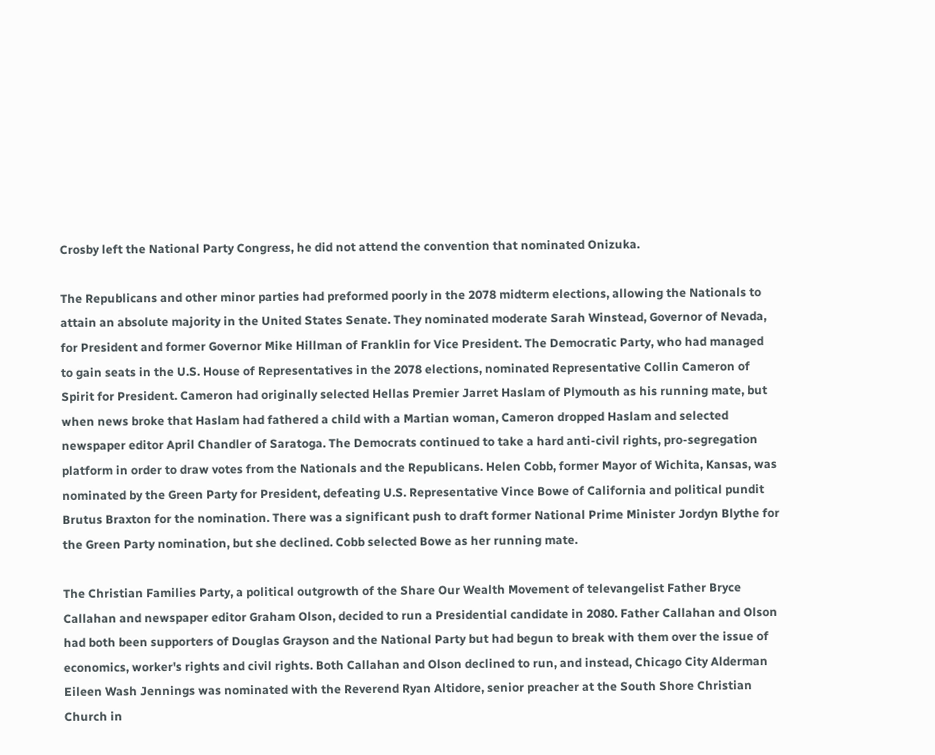Crosby left the National Party Congress, he did not attend the convention that nominated Onizuka.

The Republicans and other minor parties had preformed poorly in the 2078 midterm elections, allowing the Nationals to attain an absolute majority in the United States Senate. They nominated moderate Sarah Winstead, Governor of Nevada, for President and former Governor Mike Hillman of Franklin for Vice President. The Democratic Party, who had managed to gain seats in the U.S. House of Representatives in the 2078 elections, nominated Representative Collin Cameron of Spirit for President. Cameron had originally selected Hellas Premier Jarret Haslam of Plymouth as his running mate, but when news broke that Haslam had fathered a child with a Martian woman, Cameron dropped Haslam and selected newspaper editor April Chandler of Saratoga. The Democrats continued to take a hard anti-civil rights, pro-segregation platform in order to draw votes from the Nationals and the Republicans. Helen Cobb, former Mayor of Wichita, Kansas, was nominated by the Green Party for President, defeating U.S. Representative Vince Bowe of California and political pundit Brutus Braxton for the nomination. There was a significant push to draft former National Prime Minister Jordyn Blythe for the Green Party nomination, but she declined. Cobb selected Bowe as her running mate.

The Christian Families Party, a political outgrowth of the Share Our Wealth Movement of televangelist Father Bryce Callahan and newspaper editor Graham Olson, decided to run a Presidential candidate in 2080. Father Callahan and Olson had both been supporters of Douglas Grayson and the National Party but had begun to break with them over the issue of economics, worker's rights and civil rights. Both Callahan and Olson declined to run, and instead, Chicago City Alderman Eileen Wash Jennings was nominated with the Reverend Ryan Altidore, senior preacher at the South Shore Christian Church in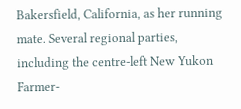Bakersfield, California, as her running mate. Several regional parties, including the centre-left New Yukon Farmer-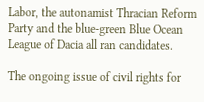Labor, the autonamist Thracian Reform Party and the blue-green Blue Ocean League of Dacia all ran candidates.

The ongoing issue of civil rights for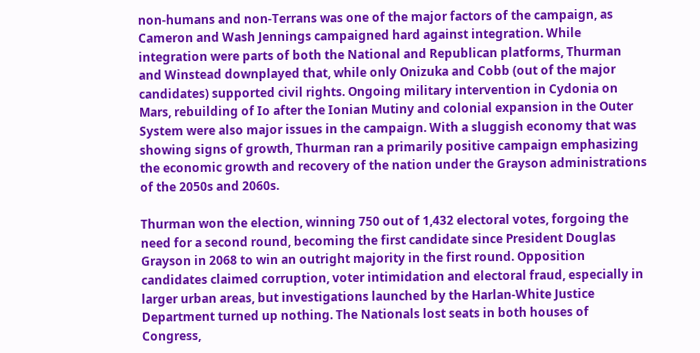non-humans and non-Terrans was one of the major factors of the campaign, as Cameron and Wash Jennings campaigned hard against integration. While integration were parts of both the National and Republican platforms, Thurman and Winstead downplayed that, while only Onizuka and Cobb (out of the major candidates) supported civil rights. Ongoing military intervention in Cydonia on Mars, rebuilding of Io after the Ionian Mutiny and colonial expansion in the Outer System were also major issues in the campaign. With a sluggish economy that was showing signs of growth, Thurman ran a primarily positive campaign emphasizing the economic growth and recovery of the nation under the Grayson administrations of the 2050s and 2060s.

Thurman won the election, winning 750 out of 1,432 electoral votes, forgoing the need for a second round, becoming the first candidate since President Douglas Grayson in 2068 to win an outright majority in the first round. Opposition candidates claimed corruption, voter intimidation and electoral fraud, especially in larger urban areas, but investigations launched by the Harlan-White Justice Department turned up nothing. The Nationals lost seats in both houses of Congress,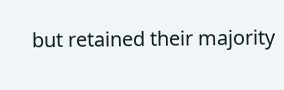but retained their majority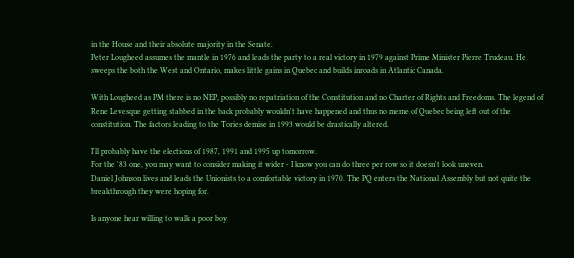in the House and their absolute majority in the Senate.
Peter Lougheed assumes the mantle in 1976 and leads the party to a real victory in 1979 against Prime Minister Pierre Trudeau. He sweeps the both the West and Ontario, makes little gains in Quebec and builds inroads in Atlantic Canada.

With Lougheed as PM there is no NEP, possibly no repatriation of the Constitution and no Charter of Rights and Freedoms. The legend of Rene Levesque getting stabbed in the back probably wouldn't have happened and thus no meme of Quebec being left out of the constitution. The factors leading to the Tories demise in 1993 would be drastically altered.

I'll probably have the elections of 1987, 1991 and 1995 up tomorrow.
For the '83 one, you may want to consider making it wider - I know you can do three per row so it doesn't look uneven.
Daniel Johnson lives and leads the Unionists to a comfortable victory in 1970. The PQ enters the National Assembly but not quite the breakthrough they were hoping for.

Is anyone hear willing to walk a poor boy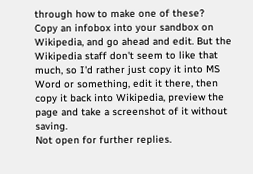through how to make one of these?
Copy an infobox into your sandbox on Wikipedia, and go ahead and edit. But the Wikipedia staff don't seem to like that much, so I'd rather just copy it into MS Word or something, edit it there, then copy it back into Wikipedia, preview the page and take a screenshot of it without saving.
Not open for further replies.